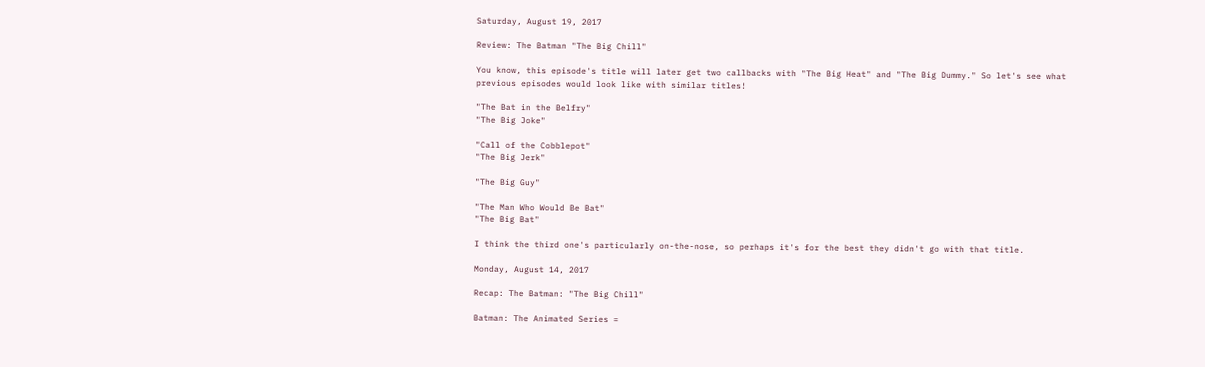Saturday, August 19, 2017

Review: The Batman "The Big Chill"

You know, this episode's title will later get two callbacks with "The Big Heat" and "The Big Dummy." So let's see what previous episodes would look like with similar titles!

"The Bat in the Belfry"
"The Big Joke"

"Call of the Cobblepot"
"The Big Jerk"

"The Big Guy"

"The Man Who Would Be Bat"
"The Big Bat"

I think the third one's particularly on-the-nose, so perhaps it's for the best they didn't go with that title.

Monday, August 14, 2017

Recap: The Batman: "The Big Chill"

Batman: The Animated Series =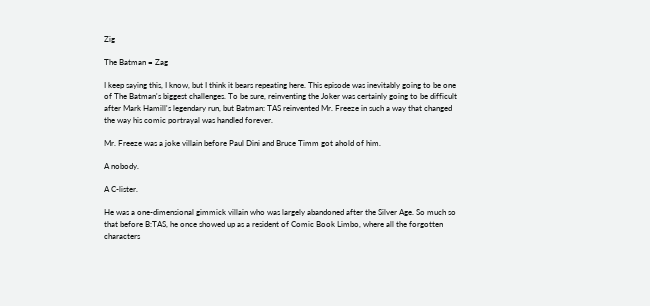Zig

The Batman = Zag

I keep saying this, I know, but I think it bears repeating here. This episode was inevitably going to be one of The Batman's biggest challenges. To be sure, reinventing the Joker was certainly going to be difficult after Mark Hamill's legendary run, but Batman: TAS reinvented Mr. Freeze in such a way that changed the way his comic portrayal was handled forever.

Mr. Freeze was a joke villain before Paul Dini and Bruce Timm got ahold of him.

A nobody.

A C-lister.

He was a one-dimensional gimmick villain who was largely abandoned after the Silver Age. So much so that before B:TAS, he once showed up as a resident of Comic Book Limbo, where all the forgotten characters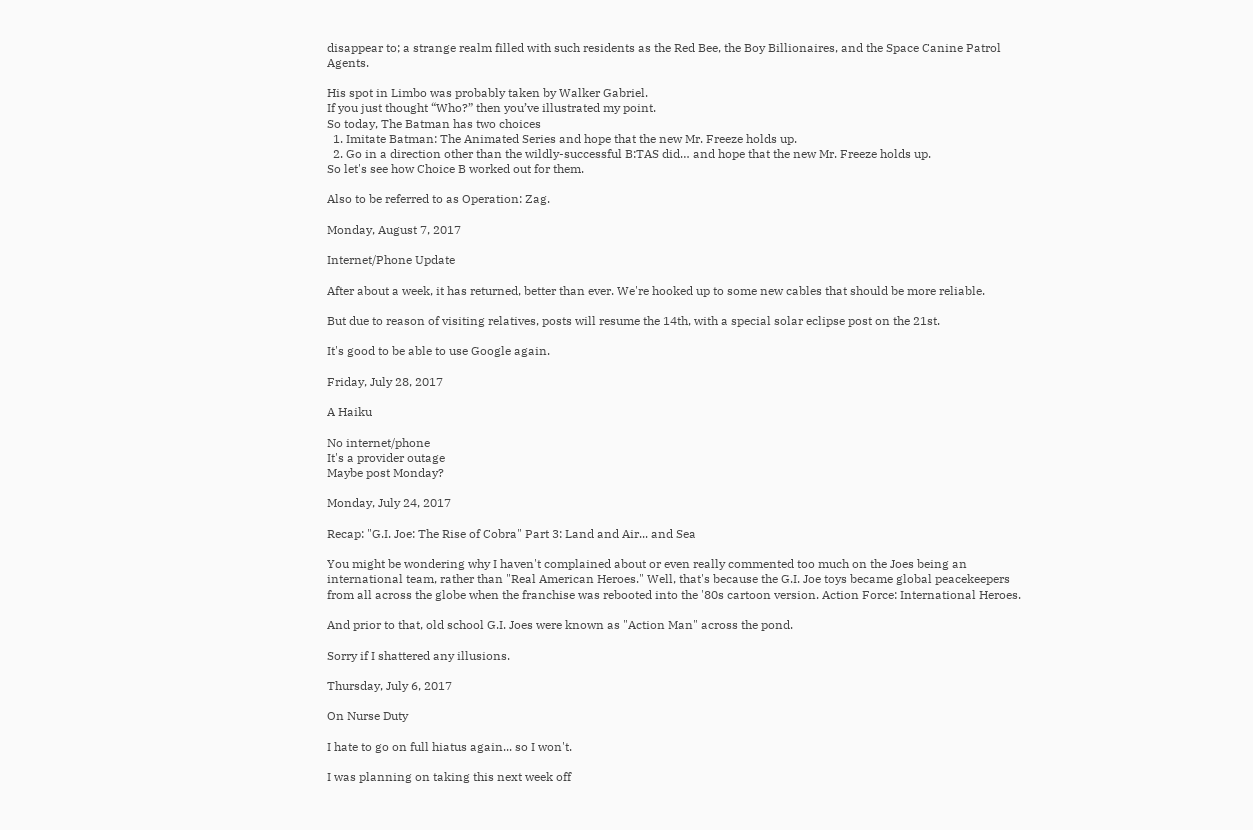disappear to; a strange realm filled with such residents as the Red Bee, the Boy Billionaires, and the Space Canine Patrol Agents.

His spot in Limbo was probably taken by Walker Gabriel.
If you just thought “Who?” then you’ve illustrated my point.
So today, The Batman has two choices
  1. Imitate Batman: The Animated Series and hope that the new Mr. Freeze holds up.
  2. Go in a direction other than the wildly-successful B:TAS did… and hope that the new Mr. Freeze holds up.
So let's see how Choice B worked out for them.

Also to be referred to as Operation: Zag.

Monday, August 7, 2017

Internet/Phone Update

After about a week, it has returned, better than ever. We're hooked up to some new cables that should be more reliable.

But due to reason of visiting relatives, posts will resume the 14th, with a special solar eclipse post on the 21st.

It's good to be able to use Google again.

Friday, July 28, 2017

A Haiku

No internet/phone
It's a provider outage
Maybe post Monday?

Monday, July 24, 2017

Recap: "G.I. Joe: The Rise of Cobra" Part 3: Land and Air... and Sea

You might be wondering why I haven't complained about or even really commented too much on the Joes being an international team, rather than "Real American Heroes." Well, that's because the G.I. Joe toys became global peacekeepers from all across the globe when the franchise was rebooted into the '80s cartoon version. Action Force: International Heroes.

And prior to that, old school G.I. Joes were known as "Action Man" across the pond.

Sorry if I shattered any illusions.

Thursday, July 6, 2017

On Nurse Duty

I hate to go on full hiatus again... so I won't.

I was planning on taking this next week off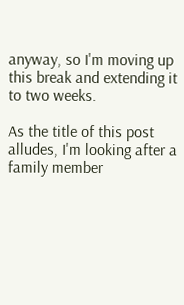anyway, so I'm moving up this break and extending it to two weeks.

As the title of this post alludes, I'm looking after a family member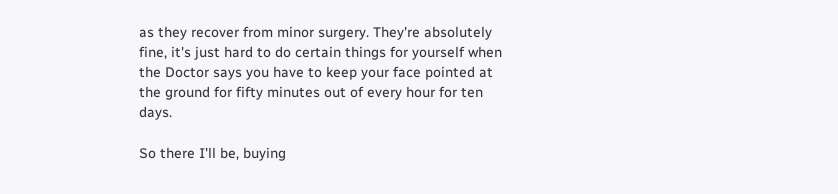as they recover from minor surgery. They're absolutely fine, it's just hard to do certain things for yourself when the Doctor says you have to keep your face pointed at the ground for fifty minutes out of every hour for ten days.

So there I'll be, buying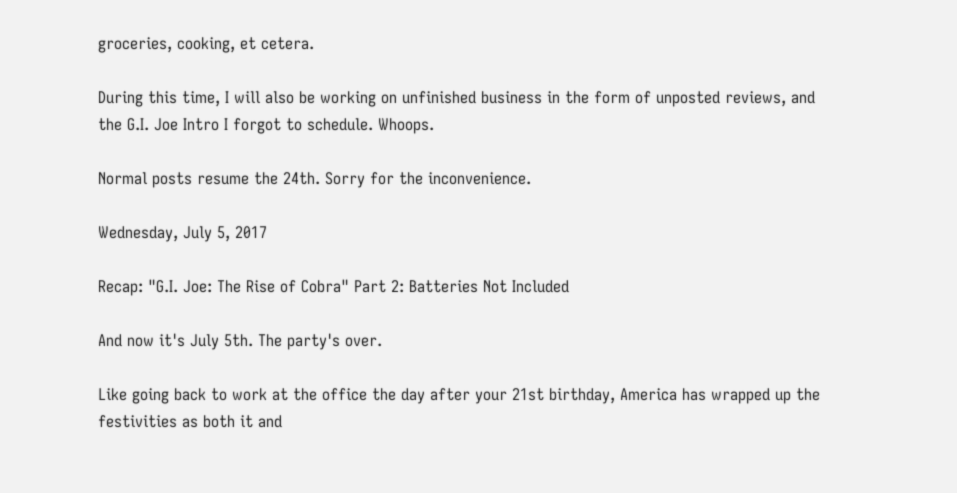groceries, cooking, et cetera.

During this time, I will also be working on unfinished business in the form of unposted reviews, and the G.I. Joe Intro I forgot to schedule. Whoops.

Normal posts resume the 24th. Sorry for the inconvenience.

Wednesday, July 5, 2017

Recap: "G.I. Joe: The Rise of Cobra" Part 2: Batteries Not Included

And now it's July 5th. The party's over.

Like going back to work at the office the day after your 21st birthday, America has wrapped up the festivities as both it and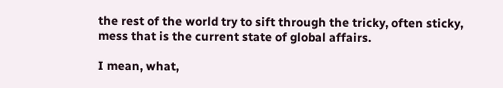the rest of the world try to sift through the tricky, often sticky, mess that is the current state of global affairs.

I mean, what,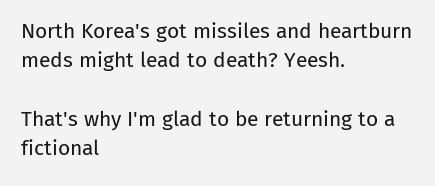North Korea's got missiles and heartburn meds might lead to death? Yeesh.

That's why I'm glad to be returning to a fictional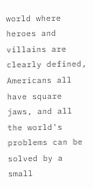world where heroes and villains are clearly defined, Americans all have square jaws, and all the world's problems can be solved by a small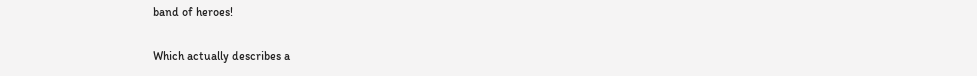band of heroes!

Which actually describes a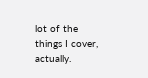lot of the things I cover, actually.